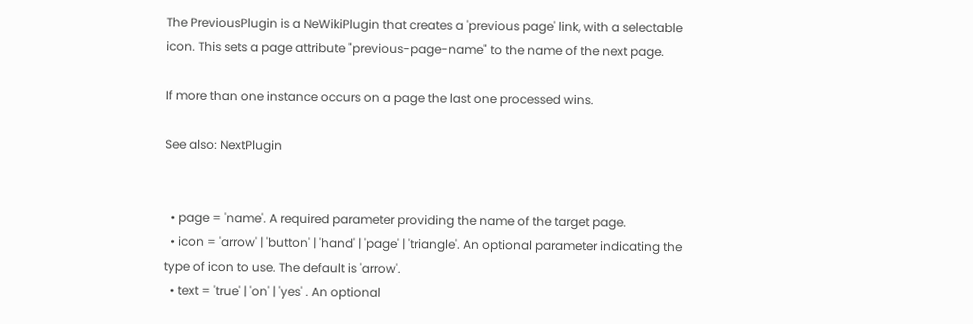The PreviousPlugin is a NeWikiPlugin that creates a 'previous page' link, with a selectable icon. This sets a page attribute "previous-page-name" to the name of the next page.

If more than one instance occurs on a page the last one processed wins.

See also: NextPlugin


  • page = 'name'. A required parameter providing the name of the target page.
  • icon = 'arrow' | 'button' | 'hand' | 'page' | 'triangle'. An optional parameter indicating the type of icon to use. The default is 'arrow'.
  • text = 'true' | 'on' | 'yes' . An optional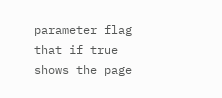parameter flag that if true shows the page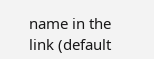name in the link (default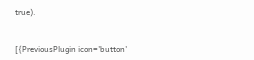true).


[{PreviousPlugin icon='button'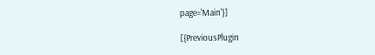page='Main'}]

[{PreviousPlugin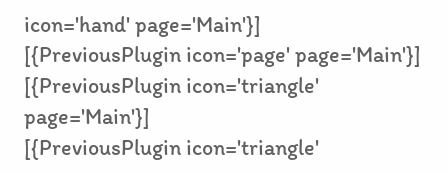icon='hand' page='Main'}]
[{PreviousPlugin icon='page' page='Main'}]
[{PreviousPlugin icon='triangle' page='Main'}]
[{PreviousPlugin icon='triangle'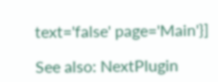text='false' page='Main'}]

See also: NextPlugin